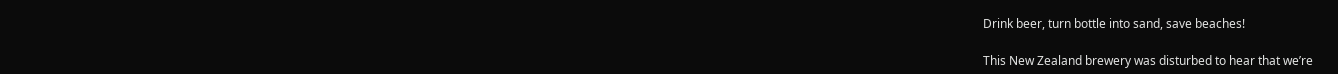Drink beer, turn bottle into sand, save beaches!

This New Zealand brewery was disturbed to hear that we’re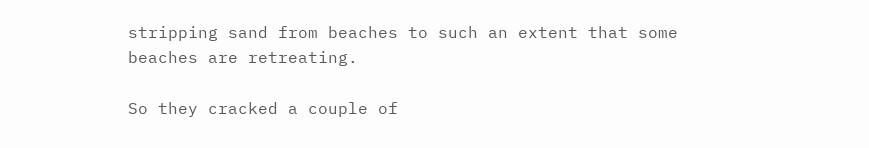stripping sand from beaches to such an extent that some beaches are retreating.

So they cracked a couple of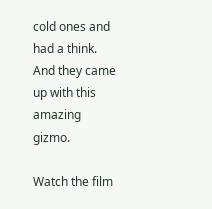cold ones and had a think. And they came up with this amazing gizmo.

Watch the film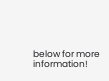below for more information!